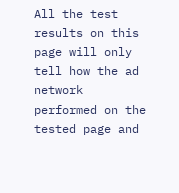All the test results on this page will only tell how the ad network performed on the tested page and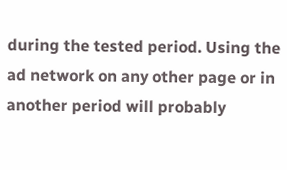during the tested period. Using the ad network on any other page or in another period will probably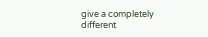give a completely different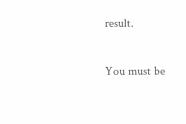result.

You must be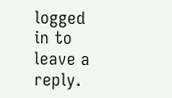logged in to leave a reply.